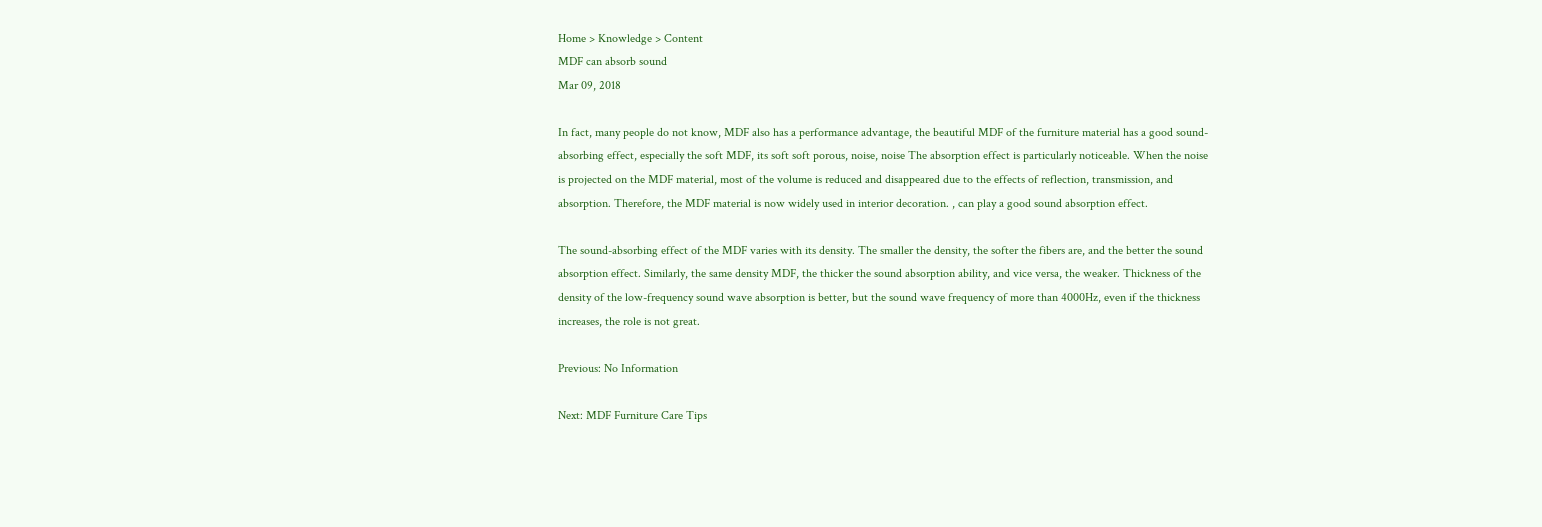Home > Knowledge > Content
MDF can absorb sound
Mar 09, 2018

In fact, many people do not know, MDF also has a performance advantage, the beautiful MDF of the furniture material has a good sound-absorbing effect, especially the soft MDF, its soft soft porous, noise, noise The absorption effect is particularly noticeable. When the noise is projected on the MDF material, most of the volume is reduced and disappeared due to the effects of reflection, transmission, and absorption. Therefore, the MDF material is now widely used in interior decoration. , can play a good sound absorption effect.

The sound-absorbing effect of the MDF varies with its density. The smaller the density, the softer the fibers are, and the better the sound absorption effect. Similarly, the same density MDF, the thicker the sound absorption ability, and vice versa, the weaker. Thickness of the density of the low-frequency sound wave absorption is better, but the sound wave frequency of more than 4000Hz, even if the thickness increases, the role is not great.

Previous: No Information

Next: MDF Furniture Care Tips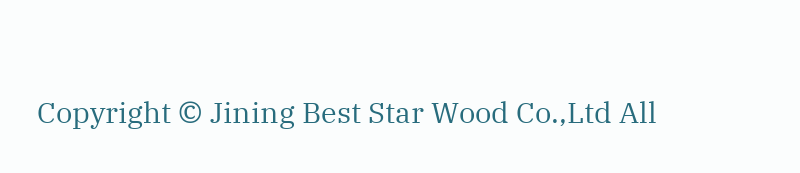Copyright © Jining Best Star Wood Co.,Ltd All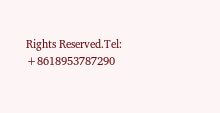Rights Reserved.Tel: +8618953787290